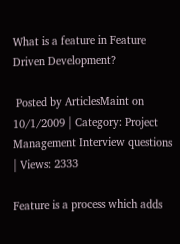What is a feature in Feature Driven Development?

 Posted by ArticlesMaint on 10/1/2009 | Category: Project Management Interview questions | Views: 2333

Feature is a process which adds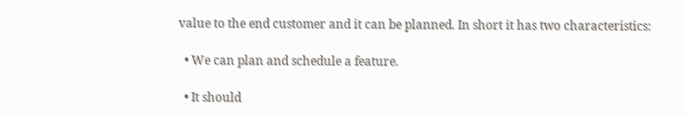value to the end customer and it can be planned. In short it has two characteristics:

  • We can plan and schedule a feature.

  • It should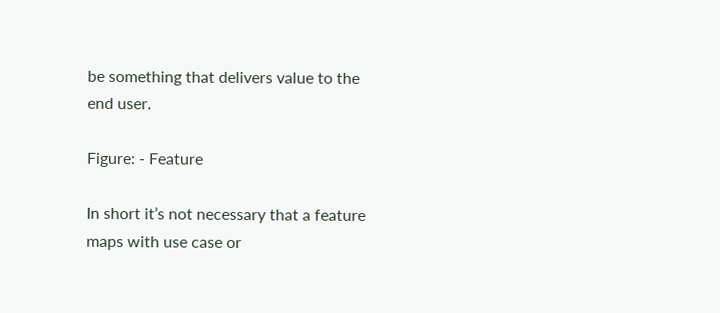be something that delivers value to the end user.

Figure: - Feature

In short it’s not necessary that a feature maps with use case or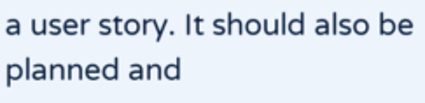a user story. It should also be planned and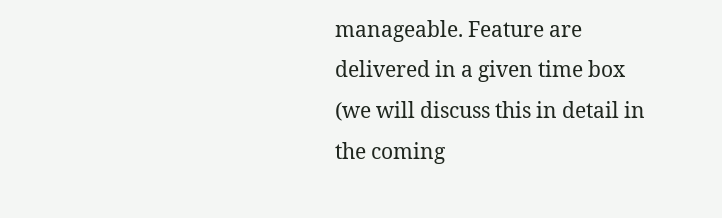manageable. Feature are delivered in a given time box (we will discuss this in detail in the coming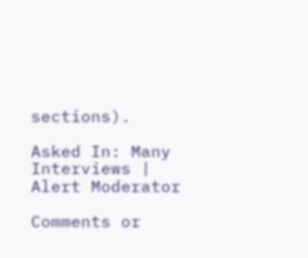sections).

Asked In: Many Interviews | Alert Moderator

Comments or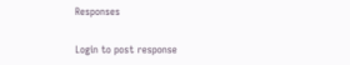Responses

Login to post response